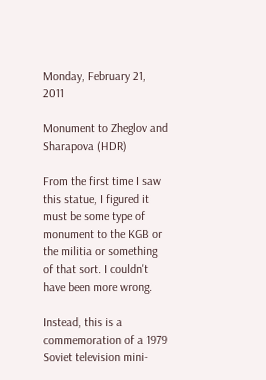Monday, February 21, 2011

Monument to Zheglov and Sharapova (HDR)

From the first time I saw this statue, I figured it must be some type of monument to the KGB or the militia or something of that sort. I couldn't have been more wrong.

Instead, this is a commemoration of a 1979 Soviet television mini-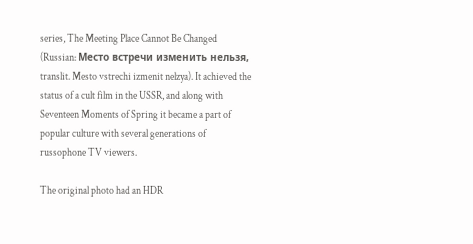series, The Meeting Place Cannot Be Changed (Russian: Место встречи изменить нельзя, translit. Mesto vstrechi izmenit nelzya). It achieved the status of a cult film in the USSR, and along with Seventeen Moments of Spring it became a part of popular culture with several generations of russophone TV viewers.

The original photo had an HDR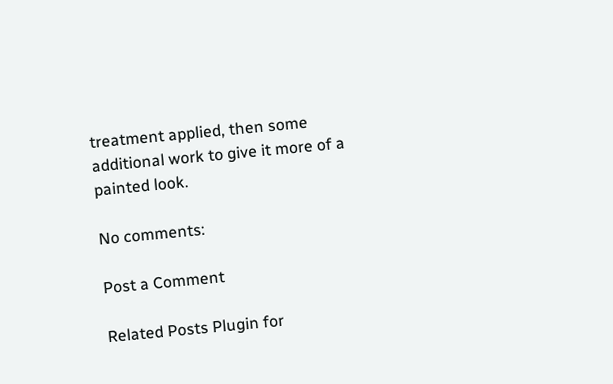treatment applied, then some additional work to give it more of a painted look.

No comments:

Post a Comment

Related Posts Plugin for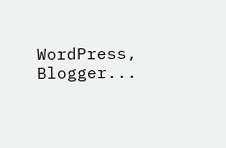WordPress, Blogger...